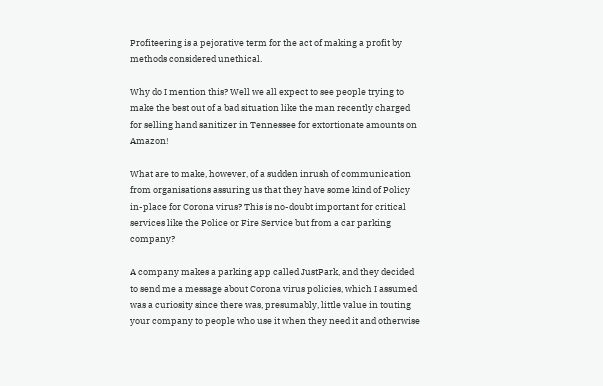Profiteering is a pejorative term for the act of making a profit by methods considered unethical.

Why do I mention this? Well we all expect to see people trying to make the best out of a bad situation like the man recently charged for selling hand sanitizer in Tennessee for extortionate amounts on Amazon!

What are to make, however, of a sudden inrush of communication from organisations assuring us that they have some kind of Policy in-place for Corona virus? This is no-doubt important for critical services like the Police or Fire Service but from a car parking company?

A company makes a parking app called JustPark, and they decided to send me a message about Corona virus policies, which I assumed was a curiosity since there was, presumably, little value in touting your company to people who use it when they need it and otherwise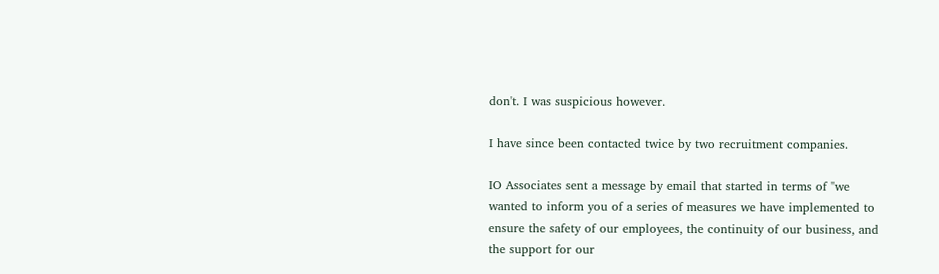don't. I was suspicious however.

I have since been contacted twice by two recruitment companies.

IO Associates sent a message by email that started in terms of "we wanted to inform you of a series of measures we have implemented to ensure the safety of our employees, the continuity of our business, and the support for our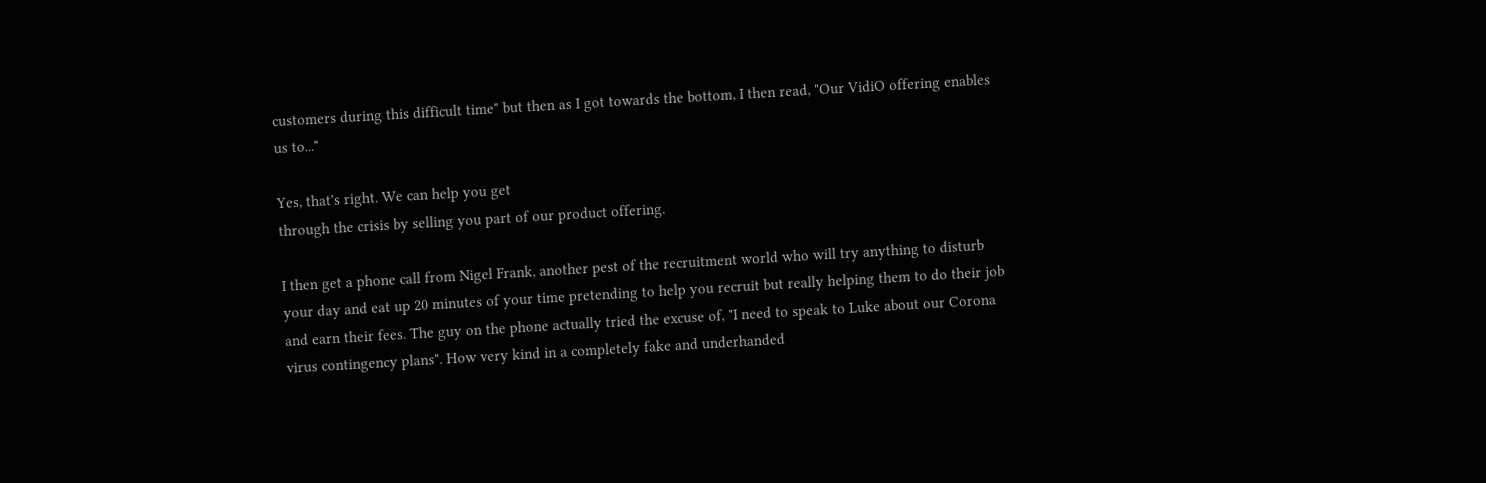customers during this difficult time" but then as I got towards the bottom, I then read, "Our VidiO offering enables us to..."

Yes, that's right. We can help you get
through the crisis by selling you part of our product offering.

I then get a phone call from Nigel Frank, another pest of the recruitment world who will try anything to disturb your day and eat up 20 minutes of your time pretending to help you recruit but really helping them to do their job and earn their fees. The guy on the phone actually tried the excuse of, "I need to speak to Luke about our Corona virus contingency plans". How very kind in a completely fake and underhanded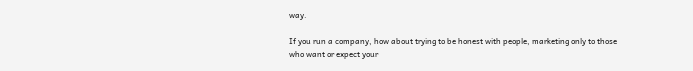way.

If you run a company, how about trying to be honest with people, marketing only to those who want or expect your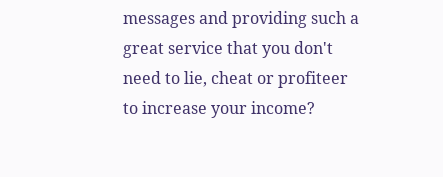messages and providing such a great service that you don't need to lie, cheat or profiteer to increase your income?